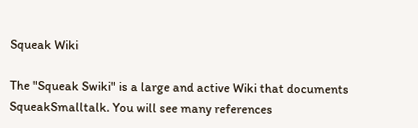Squeak Wiki

The "Squeak Swiki" is a large and active Wiki that documents SqueakSmalltalk. You will see many references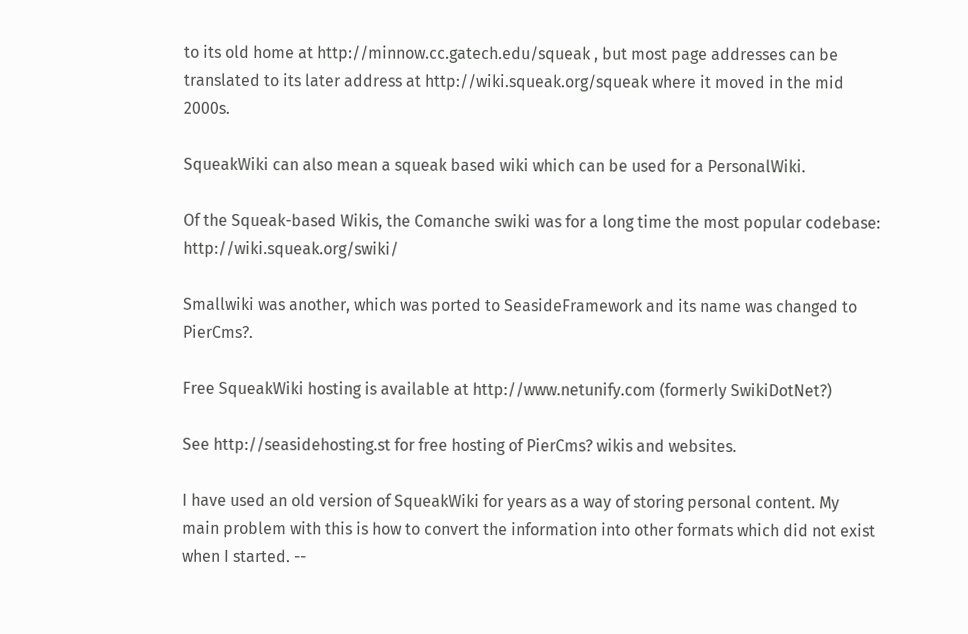to its old home at http://minnow.cc.gatech.edu/squeak , but most page addresses can be translated to its later address at http://wiki.squeak.org/squeak where it moved in the mid 2000s.

SqueakWiki can also mean a squeak based wiki which can be used for a PersonalWiki.

Of the Squeak-based Wikis, the Comanche swiki was for a long time the most popular codebase: http://wiki.squeak.org/swiki/

Smallwiki was another, which was ported to SeasideFramework and its name was changed to PierCms?.

Free SqueakWiki hosting is available at http://www.netunify.com (formerly SwikiDotNet?)

See http://seasidehosting.st for free hosting of PierCms? wikis and websites.

I have used an old version of SqueakWiki for years as a way of storing personal content. My main problem with this is how to convert the information into other formats which did not exist when I started. --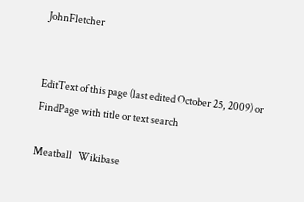JohnFletcher


EditText of this page (last edited October 25, 2009) or FindPage with title or text search

Meatball   Wikibase